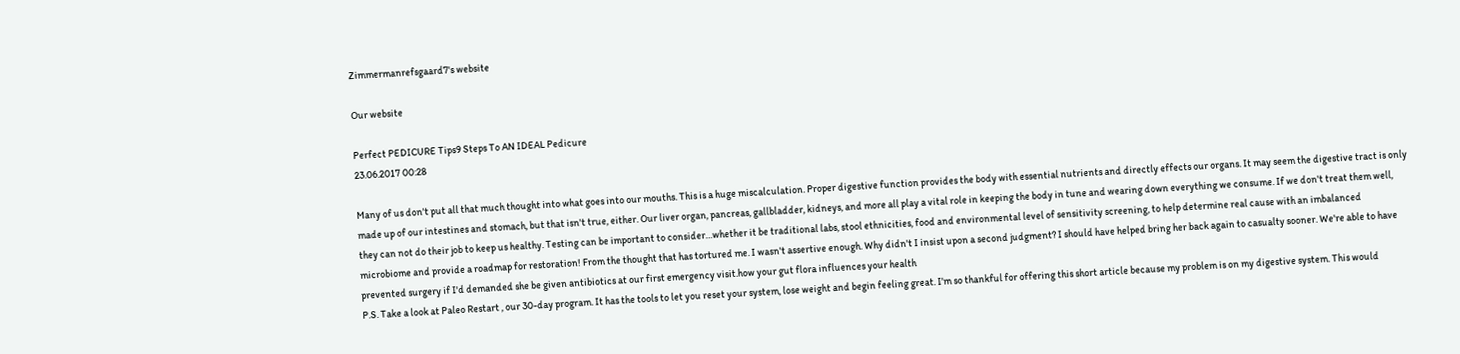Zimmermanrefsgaard7's website

Our website

Perfect PEDICURE Tips9 Steps To AN IDEAL Pedicure
23.06.2017 00:28

Many of us don't put all that much thought into what goes into our mouths. This is a huge miscalculation. Proper digestive function provides the body with essential nutrients and directly effects our organs. It may seem the digestive tract is only made up of our intestines and stomach, but that isn't true, either. Our liver organ, pancreas, gallbladder, kidneys, and more all play a vital role in keeping the body in tune and wearing down everything we consume. If we don't treat them well, they can not do their job to keep us healthy. Testing can be important to consider…whether it be traditional labs, stool ethnicities, food and environmental level of sensitivity screening, to help determine real cause with an imbalanced microbiome and provide a roadmap for restoration! From the thought that has tortured me. I wasn't assertive enough. Why didn't I insist upon a second judgment? I should have helped bring her back again to casualty sooner. We're able to have prevented surgery if I'd demanded she be given antibiotics at our first emergency visit.how your gut flora influences your health
P.S. Take a look at Paleo Restart , our 30-day program. It has the tools to let you reset your system, lose weight and begin feeling great. I'm so thankful for offering this short article because my problem is on my digestive system. This would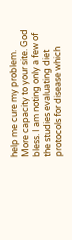help me cure my problem. More capacity to your site. God bless. I am noting only a few of the studies evaluating diet protocols for disease which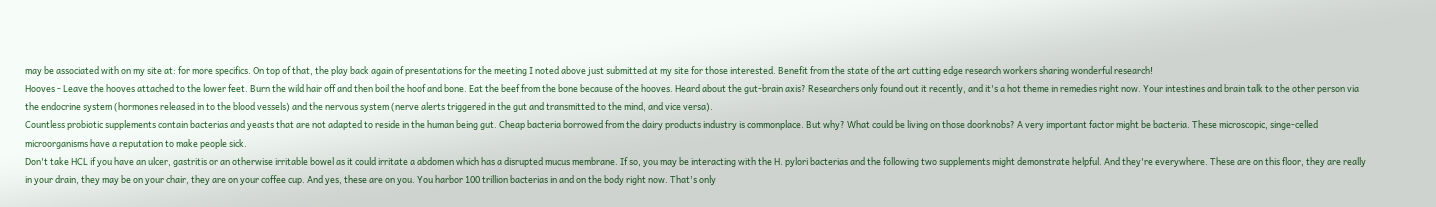may be associated with on my site at: for more specifics. On top of that, the play back again of presentations for the meeting I noted above just submitted at my site for those interested. Benefit from the state of the art cutting edge research workers sharing wonderful research!
Hooves - Leave the hooves attached to the lower feet. Burn the wild hair off and then boil the hoof and bone. Eat the beef from the bone because of the hooves. Heard about the gut-brain axis? Researchers only found out it recently, and it's a hot theme in remedies right now. Your intestines and brain talk to the other person via the endocrine system (hormones released in to the blood vessels) and the nervous system (nerve alerts triggered in the gut and transmitted to the mind, and vice versa).
Countless probiotic supplements contain bacterias and yeasts that are not adapted to reside in the human being gut. Cheap bacteria borrowed from the dairy products industry is commonplace. But why? What could be living on those doorknobs? A very important factor might be bacteria. These microscopic, singe-celled microorganisms have a reputation to make people sick.
Don't take HCL if you have an ulcer, gastritis or an otherwise irritable bowel as it could irritate a abdomen which has a disrupted mucus membrane. If so, you may be interacting with the H. pylori bacterias and the following two supplements might demonstrate helpful. And they're everywhere. These are on this floor, they are really in your drain, they may be on your chair, they are on your coffee cup. And yes, these are on you. You harbor 100 trillion bacterias in and on the body right now. That's only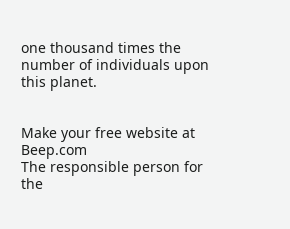one thousand times the number of individuals upon this planet.


Make your free website at Beep.com
The responsible person for the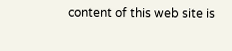content of this web site is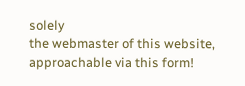solely
the webmaster of this website, approachable via this form!